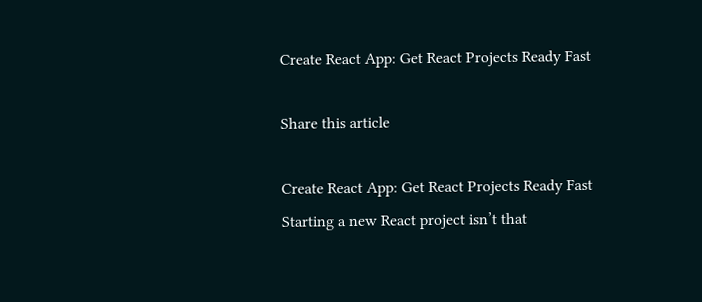Create React App: Get React Projects Ready Fast

Share this article

Create React App: Get React Projects Ready Fast
Starting a new React project isn’t that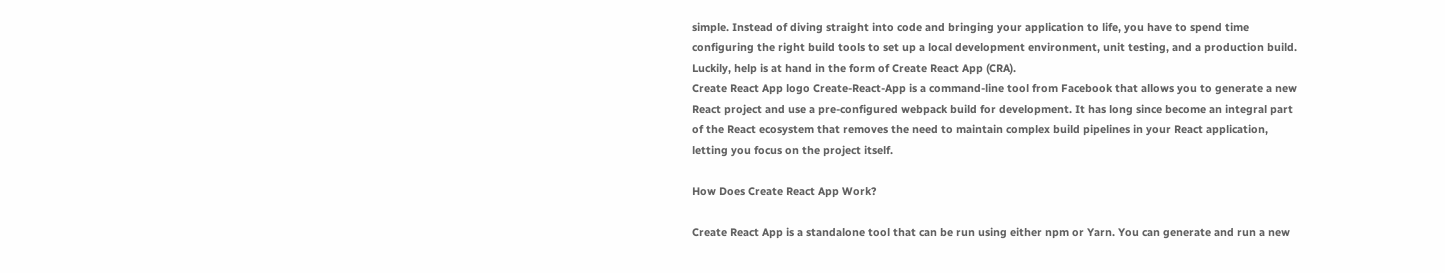simple. Instead of diving straight into code and bringing your application to life, you have to spend time configuring the right build tools to set up a local development environment, unit testing, and a production build. Luckily, help is at hand in the form of Create React App (CRA).
Create React App logo Create-React-App is a command-line tool from Facebook that allows you to generate a new React project and use a pre-configured webpack build for development. It has long since become an integral part of the React ecosystem that removes the need to maintain complex build pipelines in your React application, letting you focus on the project itself.

How Does Create React App Work?

Create React App is a standalone tool that can be run using either npm or Yarn. You can generate and run a new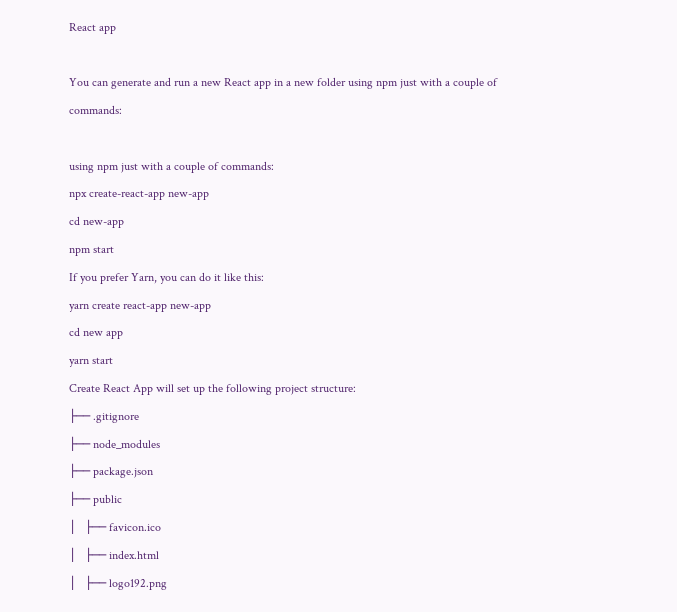React app

You can generate and run a new React app in a new folder using npm just with a couple of commands:

using npm just with a couple of commands:
npx create-react-app new-app
cd new-app
npm start
If you prefer Yarn, you can do it like this:
yarn create react-app new-app
cd new app
yarn start
Create React App will set up the following project structure:
├── .gitignore
├── node_modules
├── package.json
├── public
│   ├── favicon.ico
│   ├── index.html
│   ├── logo192.png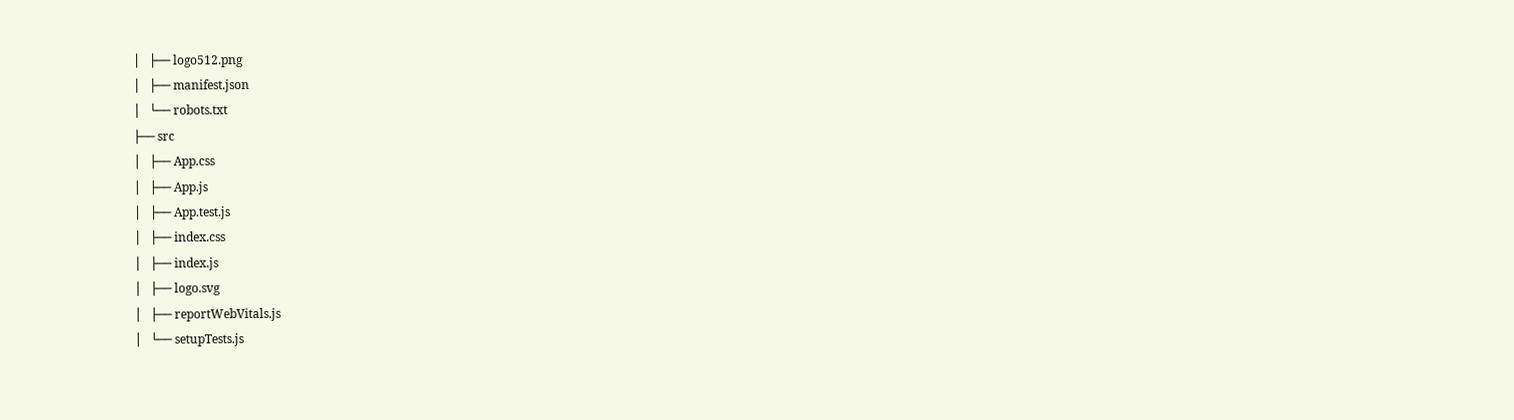│   ├── logo512.png
│   ├── manifest.json
│   └── robots.txt
├── src
│   ├── App.css
│   ├── App.js
│   ├── App.test.js
│   ├── index.css
│   ├── index.js
│   ├── logo.svg
│   ├── reportWebVitals.js
│   └── setupTests.js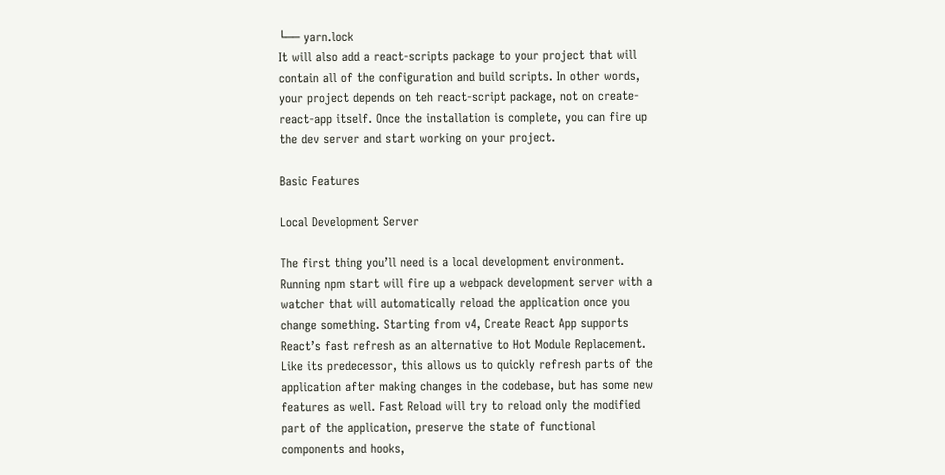└── yarn.lock
It will also add a react-scripts package to your project that will contain all of the configuration and build scripts. In other words, your project depends on teh react-script package, not on create-react-app itself. Once the installation is complete, you can fire up the dev server and start working on your project.

Basic Features

Local Development Server

The first thing you’ll need is a local development environment. Running npm start will fire up a webpack development server with a watcher that will automatically reload the application once you change something. Starting from v4, Create React App supports React’s fast refresh as an alternative to Hot Module Replacement. Like its predecessor, this allows us to quickly refresh parts of the application after making changes in the codebase, but has some new features as well. Fast Reload will try to reload only the modified part of the application, preserve the state of functional components and hooks,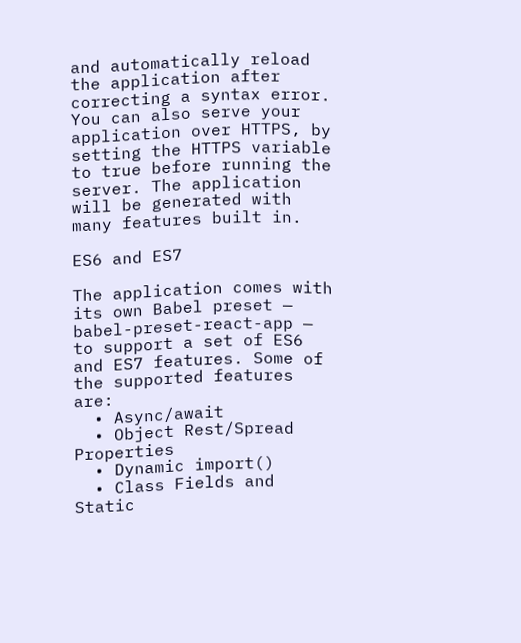and automatically reload the application after correcting a syntax error. You can also serve your application over HTTPS, by setting the HTTPS variable to true before running the server. The application will be generated with many features built in.

ES6 and ES7

The application comes with its own Babel preset — babel-preset-react-app — to support a set of ES6 and ES7 features. Some of the supported features are:
  • Async/await
  • Object Rest/Spread Properties
  • Dynamic import()
  • Class Fields and Static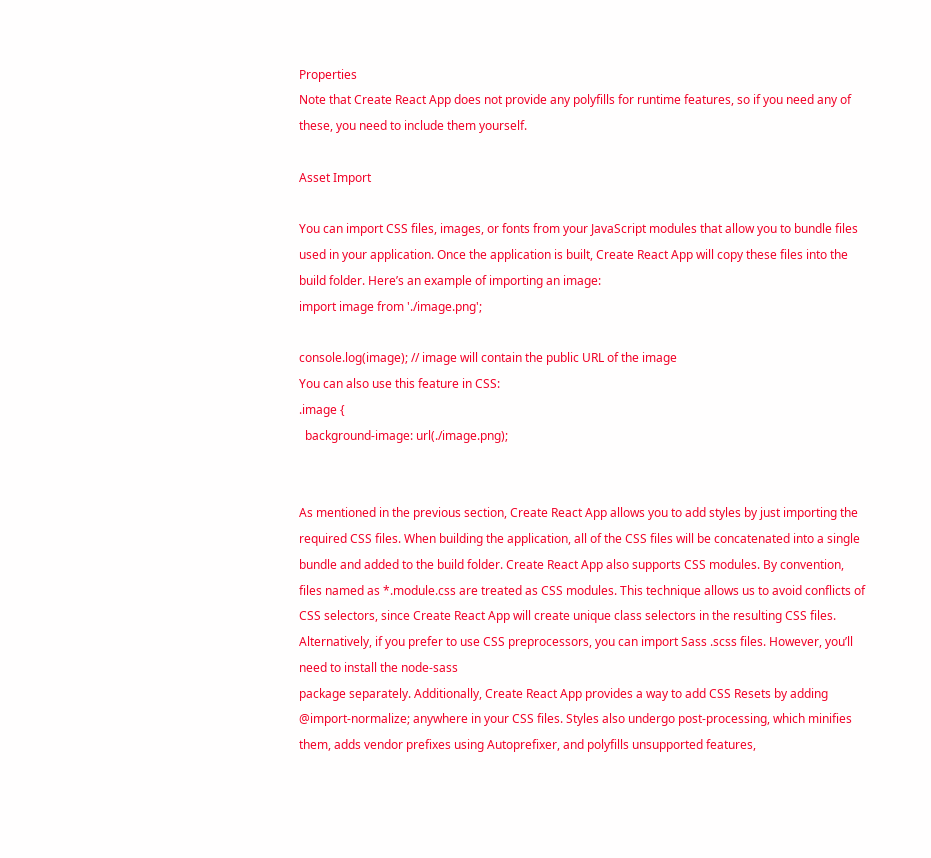Properties
Note that Create React App does not provide any polyfills for runtime features, so if you need any of these, you need to include them yourself.

Asset Import

You can import CSS files, images, or fonts from your JavaScript modules that allow you to bundle files used in your application. Once the application is built, Create React App will copy these files into the build folder. Here’s an example of importing an image:
import image from './image.png';

console.log(image); // image will contain the public URL of the image
You can also use this feature in CSS:
.image {
  background-image: url(./image.png);


As mentioned in the previous section, Create React App allows you to add styles by just importing the required CSS files. When building the application, all of the CSS files will be concatenated into a single bundle and added to the build folder. Create React App also supports CSS modules. By convention, files named as *.module.css are treated as CSS modules. This technique allows us to avoid conflicts of CSS selectors, since Create React App will create unique class selectors in the resulting CSS files. Alternatively, if you prefer to use CSS preprocessors, you can import Sass .scss files. However, you’ll need to install the node-sass
package separately. Additionally, Create React App provides a way to add CSS Resets by adding @import-normalize; anywhere in your CSS files. Styles also undergo post-processing, which minifies them, adds vendor prefixes using Autoprefixer, and polyfills unsupported features,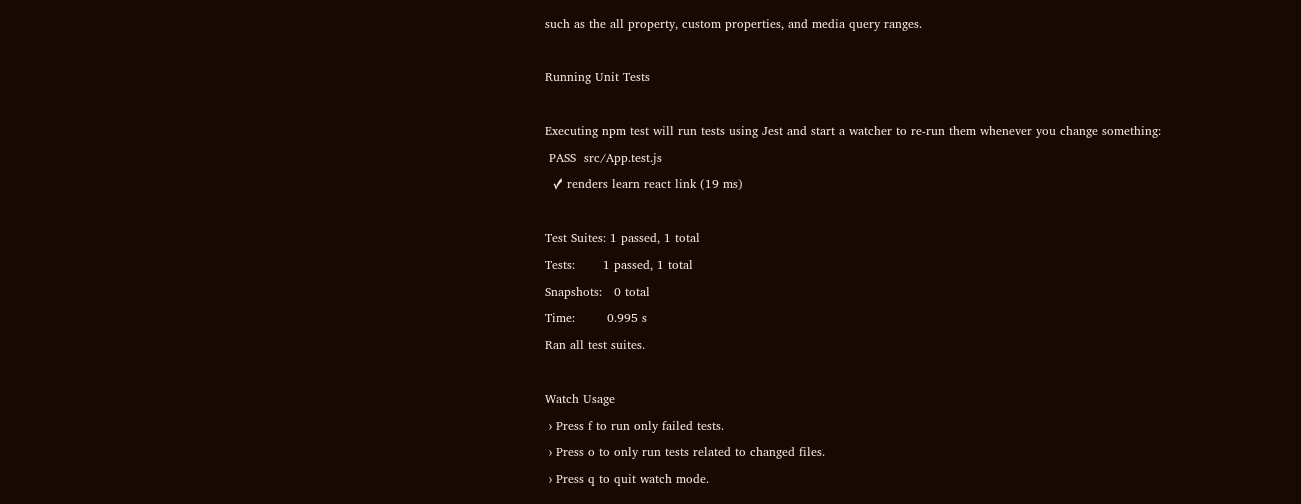such as the all property, custom properties, and media query ranges.

Running Unit Tests

Executing npm test will run tests using Jest and start a watcher to re-run them whenever you change something:
 PASS  src/App.test.js
  ✓ renders learn react link (19 ms)

Test Suites: 1 passed, 1 total
Tests:       1 passed, 1 total
Snapshots:   0 total
Time:        0.995 s
Ran all test suites.

Watch Usage
 › Press f to run only failed tests.
 › Press o to only run tests related to changed files.
 › Press q to quit watch mode.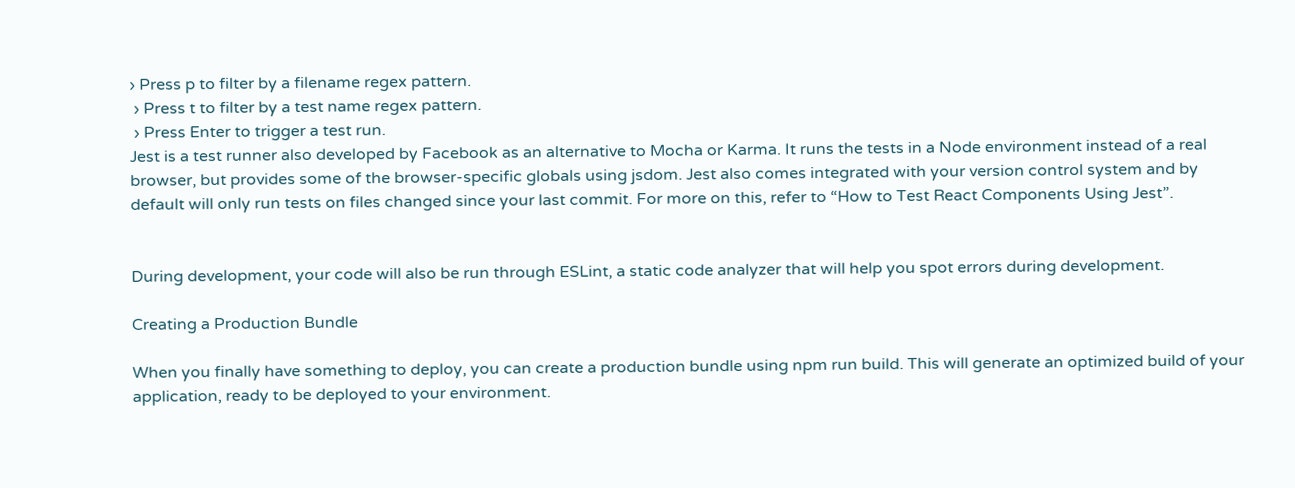› Press p to filter by a filename regex pattern.
 › Press t to filter by a test name regex pattern.
 › Press Enter to trigger a test run.
Jest is a test runner also developed by Facebook as an alternative to Mocha or Karma. It runs the tests in a Node environment instead of a real browser, but provides some of the browser-specific globals using jsdom. Jest also comes integrated with your version control system and by default will only run tests on files changed since your last commit. For more on this, refer to “How to Test React Components Using Jest”.


During development, your code will also be run through ESLint, a static code analyzer that will help you spot errors during development.

Creating a Production Bundle

When you finally have something to deploy, you can create a production bundle using npm run build. This will generate an optimized build of your application, ready to be deployed to your environment.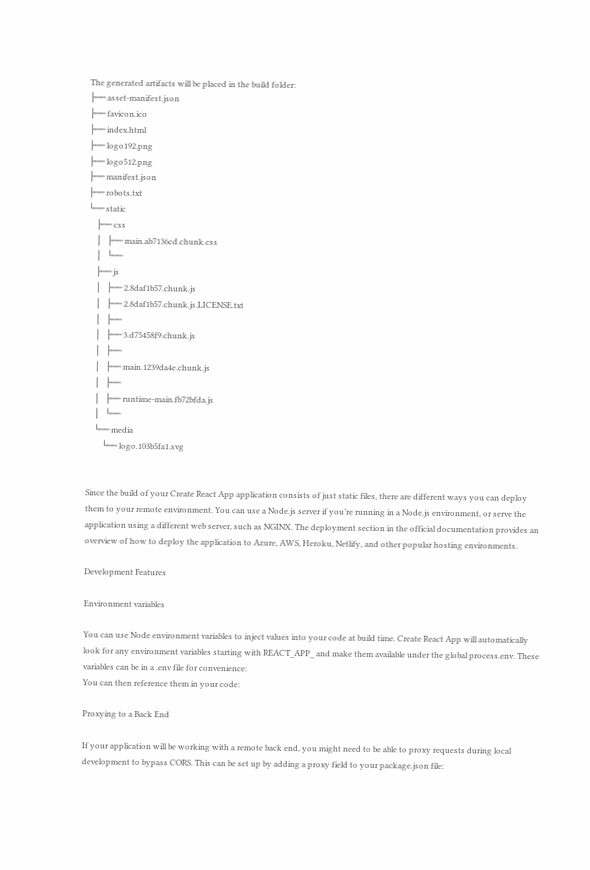The generated artifacts will be placed in the build folder:
├── asset-manifest.json
├── favicon.ico
├── index.html
├── logo192.png
├── logo512.png
├── manifest.json
├── robots.txt
└── static
    ├── css
    │   ├── main.ab7136cd.chunk.css
    │   └──
    ├── js
    │   ├── 2.8daf1b57.chunk.js
    │   ├── 2.8daf1b57.chunk.js.LICENSE.txt
    │   ├──
    │   ├── 3.d75458f9.chunk.js
    │   ├──
    │   ├── main.1239da4e.chunk.js
    │   ├──
    │   ├── runtime-main.fb72bfda.js
    │   └──
    └── media
        └── logo.103b5fa1.svg


Since the build of your Create React App application consists of just static files, there are different ways you can deploy them to your remote environment. You can use a Node.js server if you’re running in a Node.js environment, or serve the application using a different web server, such as NGINX. The deployment section in the official documentation provides an overview of how to deploy the application to Azure, AWS, Heroku, Netlify, and other popular hosting environments.

Development Features

Environment variables

You can use Node environment variables to inject values into your code at build time. Create React App will automatically look for any environment variables starting with REACT_APP_ and make them available under the global process.env. These variables can be in a .env file for convenience:
You can then reference them in your code:

Proxying to a Back End

If your application will be working with a remote back end, you might need to be able to proxy requests during local development to bypass CORS. This can be set up by adding a proxy field to your package.json file: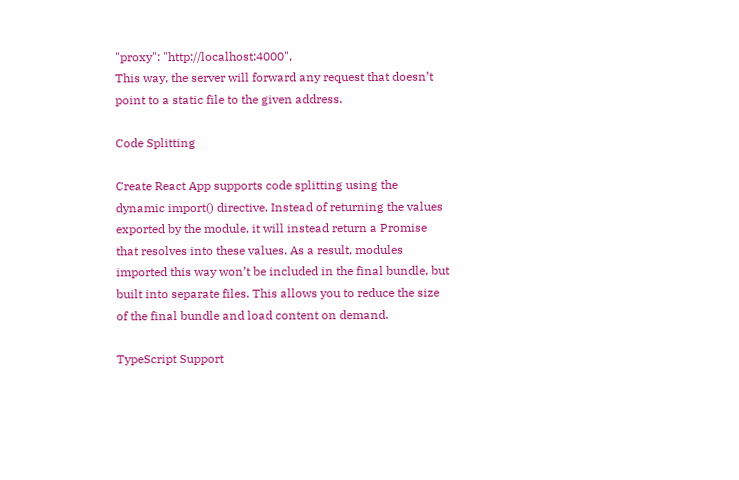"proxy": "http://localhost:4000",
This way, the server will forward any request that doesn’t point to a static file to the given address.

Code Splitting

Create React App supports code splitting using the dynamic import() directive. Instead of returning the values exported by the module, it will instead return a Promise that resolves into these values. As a result, modules imported this way won’t be included in the final bundle, but built into separate files. This allows you to reduce the size of the final bundle and load content on demand.

TypeScript Support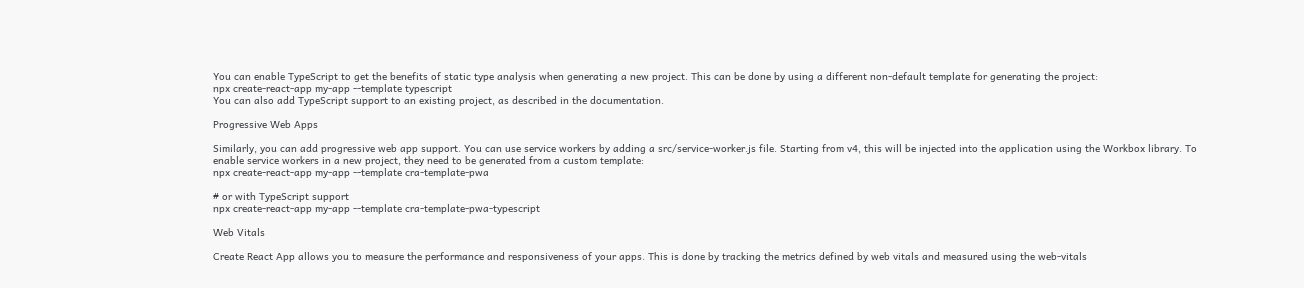You can enable TypeScript to get the benefits of static type analysis when generating a new project. This can be done by using a different non-default template for generating the project:
npx create-react-app my-app --template typescript
You can also add TypeScript support to an existing project, as described in the documentation.

Progressive Web Apps

Similarly, you can add progressive web app support. You can use service workers by adding a src/service-worker.js file. Starting from v4, this will be injected into the application using the Workbox library. To enable service workers in a new project, they need to be generated from a custom template:
npx create-react-app my-app --template cra-template-pwa

# or with TypeScript support
npx create-react-app my-app --template cra-template-pwa-typescript

Web Vitals

Create React App allows you to measure the performance and responsiveness of your apps. This is done by tracking the metrics defined by web vitals and measured using the web-vitals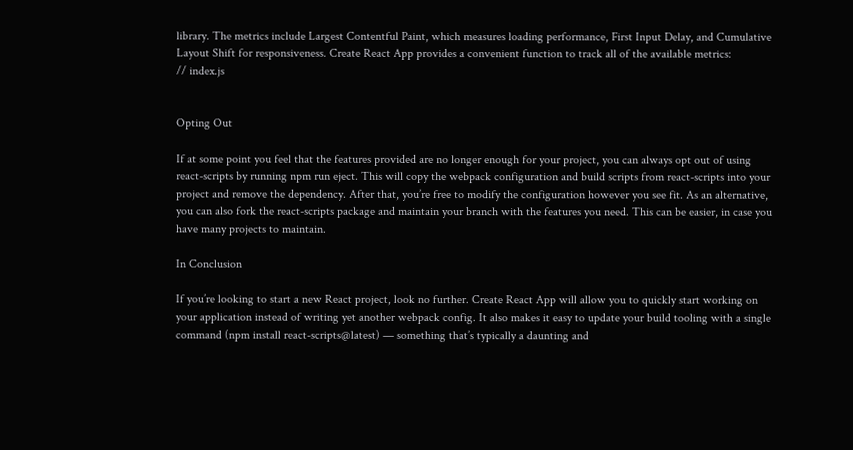library. The metrics include Largest Contentful Paint, which measures loading performance, First Input Delay, and Cumulative Layout Shift for responsiveness. Create React App provides a convenient function to track all of the available metrics:
// index.js


Opting Out

If at some point you feel that the features provided are no longer enough for your project, you can always opt out of using react-scripts by running npm run eject. This will copy the webpack configuration and build scripts from react-scripts into your project and remove the dependency. After that, you’re free to modify the configuration however you see fit. As an alternative, you can also fork the react-scripts package and maintain your branch with the features you need. This can be easier, in case you have many projects to maintain.

In Conclusion

If you’re looking to start a new React project, look no further. Create React App will allow you to quickly start working on your application instead of writing yet another webpack config. It also makes it easy to update your build tooling with a single command (npm install react-scripts@latest) — something that’s typically a daunting and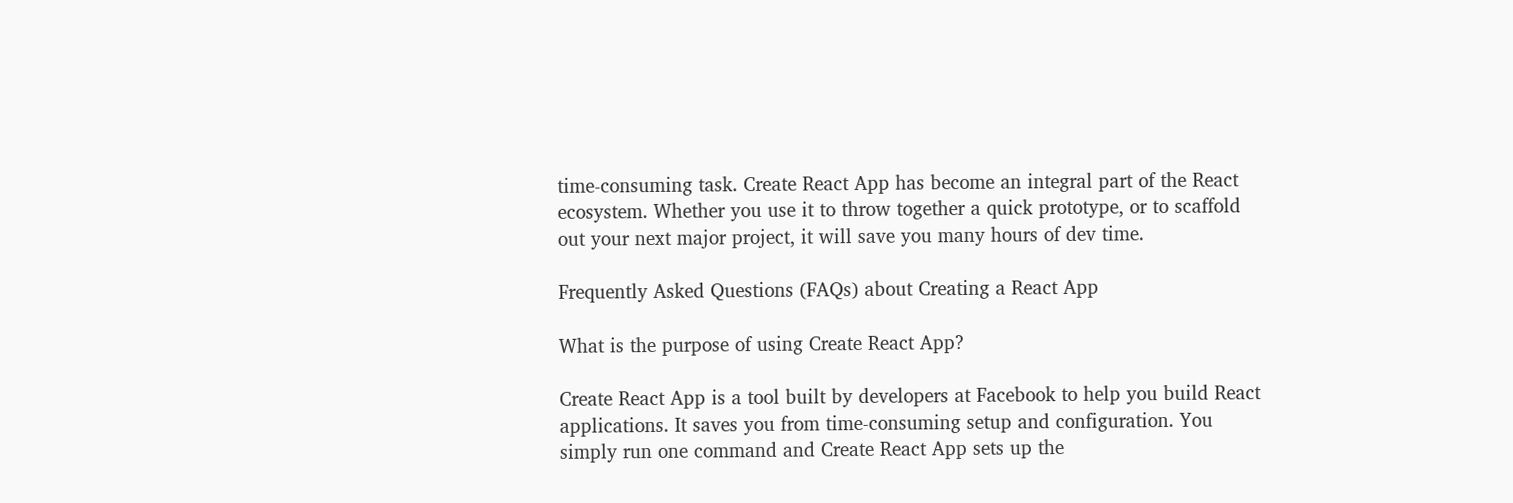time-consuming task. Create React App has become an integral part of the React ecosystem. Whether you use it to throw together a quick prototype, or to scaffold out your next major project, it will save you many hours of dev time.

Frequently Asked Questions (FAQs) about Creating a React App

What is the purpose of using Create React App?

Create React App is a tool built by developers at Facebook to help you build React applications. It saves you from time-consuming setup and configuration. You simply run one command and Create React App sets up the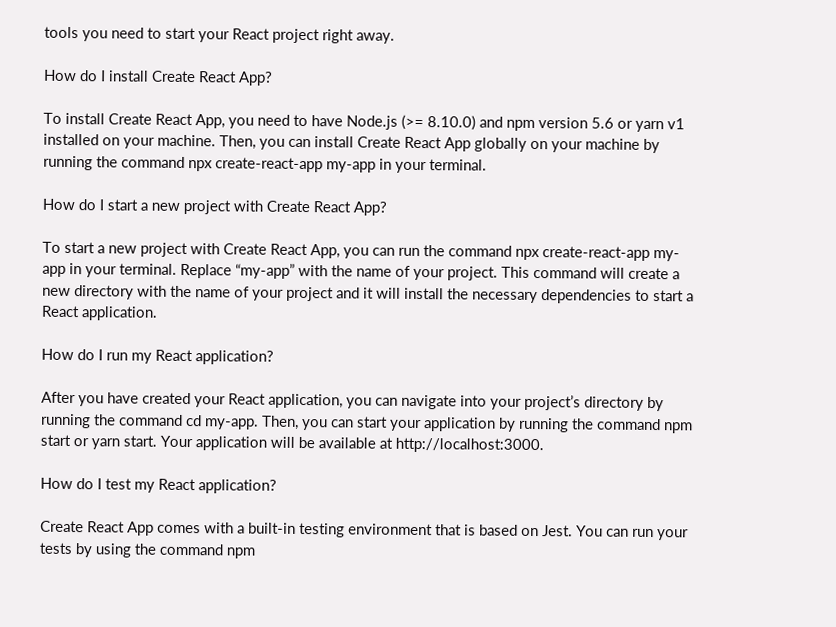tools you need to start your React project right away.

How do I install Create React App?

To install Create React App, you need to have Node.js (>= 8.10.0) and npm version 5.6 or yarn v1 installed on your machine. Then, you can install Create React App globally on your machine by running the command npx create-react-app my-app in your terminal.

How do I start a new project with Create React App?

To start a new project with Create React App, you can run the command npx create-react-app my-app in your terminal. Replace “my-app” with the name of your project. This command will create a new directory with the name of your project and it will install the necessary dependencies to start a React application.

How do I run my React application?

After you have created your React application, you can navigate into your project’s directory by running the command cd my-app. Then, you can start your application by running the command npm start or yarn start. Your application will be available at http://localhost:3000.

How do I test my React application?

Create React App comes with a built-in testing environment that is based on Jest. You can run your tests by using the command npm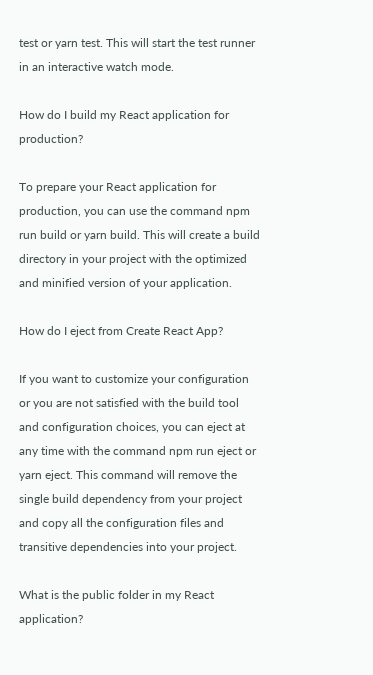test or yarn test. This will start the test runner in an interactive watch mode.

How do I build my React application for production?

To prepare your React application for production, you can use the command npm run build or yarn build. This will create a build directory in your project with the optimized and minified version of your application.

How do I eject from Create React App?

If you want to customize your configuration or you are not satisfied with the build tool and configuration choices, you can eject at any time with the command npm run eject or yarn eject. This command will remove the single build dependency from your project and copy all the configuration files and transitive dependencies into your project.

What is the public folder in my React application?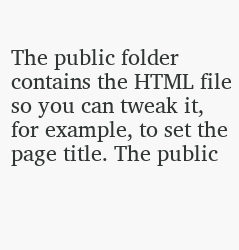The public folder contains the HTML file so you can tweak it, for example, to set the page title. The public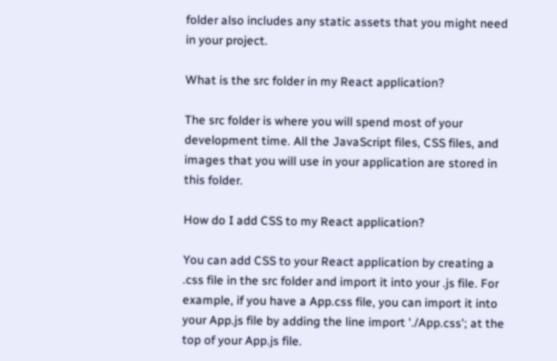folder also includes any static assets that you might need in your project.

What is the src folder in my React application?

The src folder is where you will spend most of your development time. All the JavaScript files, CSS files, and images that you will use in your application are stored in this folder.

How do I add CSS to my React application?

You can add CSS to your React application by creating a .css file in the src folder and import it into your .js file. For example, if you have a App.css file, you can import it into your App.js file by adding the line import './App.css'; at the top of your App.js file.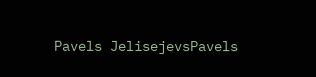Pavels JelisejevsPavels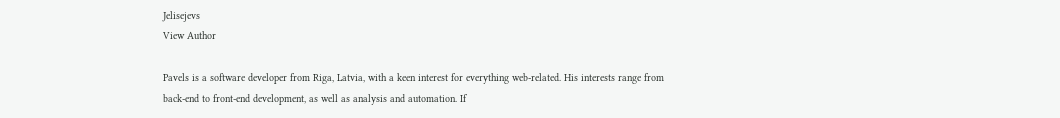Jelisejevs
View Author

Pavels is a software developer from Riga, Latvia, with a keen interest for everything web-related. His interests range from back-end to front-end development, as well as analysis and automation. If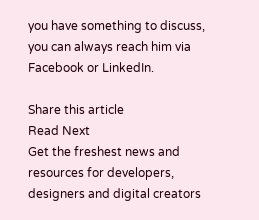you have something to discuss, you can always reach him via Facebook or LinkedIn.

Share this article
Read Next
Get the freshest news and resources for developers, designers and digital creators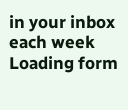in your inbox each week
Loading form